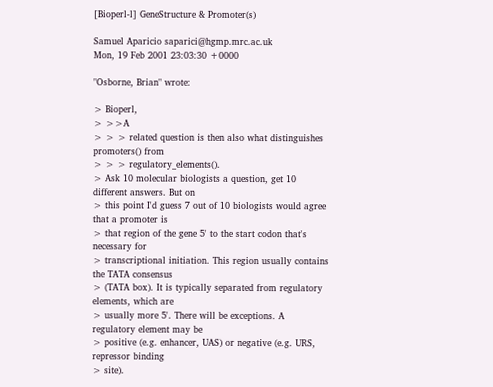[Bioperl-l] GeneStructure & Promoter(s)

Samuel Aparicio saparici@hgmp.mrc.ac.uk
Mon, 19 Feb 2001 23:03:30 +0000

"Osborne, Brian" wrote:

> Bioperl,
> >>A
> > > related question is then also what distinguishes promoters() from
> > > regulatory_elements().
> Ask 10 molecular biologists a question, get 10 different answers. But on
> this point I'd guess 7 out of 10 biologists would agree that a promoter is
> that region of the gene 5' to the start codon that's necessary for
> transcriptional initiation. This region usually contains the TATA consensus
> (TATA box). It is typically separated from regulatory elements, which are
> usually more 5'. There will be exceptions. A regulatory element may be
> positive (e.g. enhancer, UAS) or negative (e.g. URS, repressor binding
> site).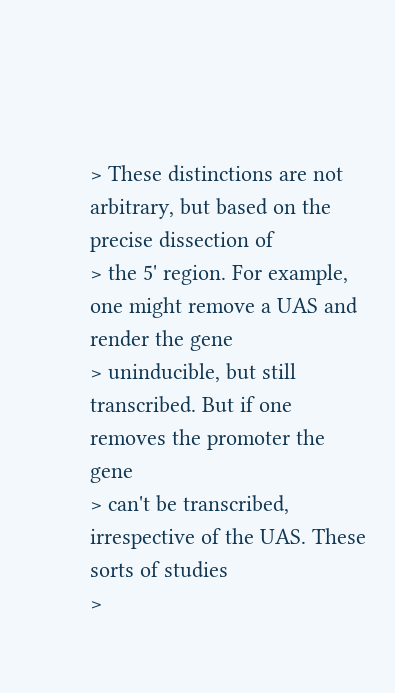> These distinctions are not arbitrary, but based on the precise dissection of
> the 5' region. For example, one might remove a UAS and render the gene
> uninducible, but still transcribed. But if one removes the promoter the gene
> can't be transcribed, irrespective of the UAS. These sorts of studies
>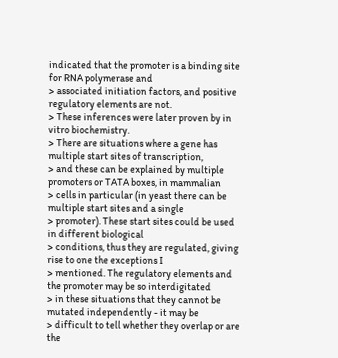indicated that the promoter is a binding site for RNA polymerase and
> associated initiation factors, and positive regulatory elements are not.
> These inferences were later proven by in vitro biochemistry.
> There are situations where a gene has multiple start sites of transcription,
> and these can be explained by multiple promoters or TATA boxes, in mammalian
> cells in particular (in yeast there can be multiple start sites and a single
> promoter). These start sites could be used in different biological
> conditions, thus they are regulated, giving rise to one the exceptions I
> mentioned. The regulatory elements and the promoter may be so interdigitated
> in these situations that they cannot be mutated independently - it may be
> difficult to tell whether they overlap or are the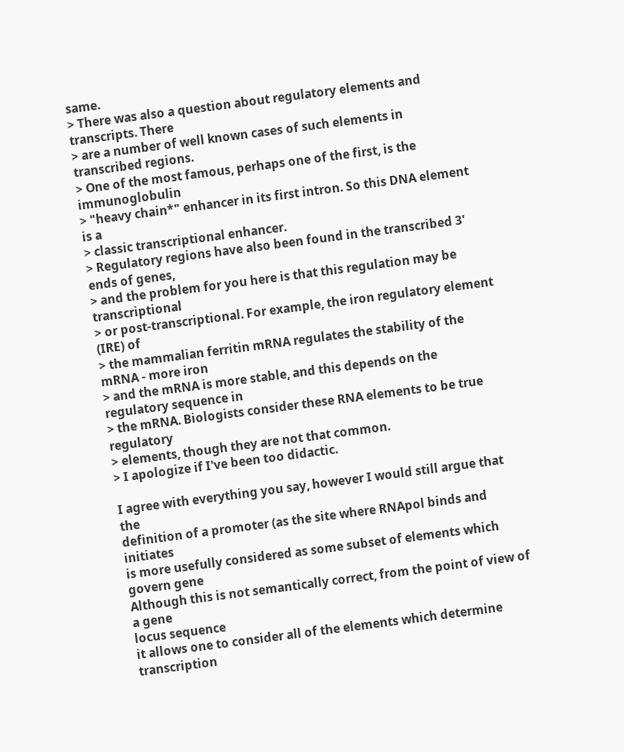same.
> There was also a question about regulatory elements and transcripts. There
> are a number of well known cases of such elements in transcribed regions.
> One of the most famous, perhaps one of the first, is the immunoglobulin
> "heavy chain*" enhancer in its first intron. So this DNA element is a
> classic transcriptional enhancer.
> Regulatory regions have also been found in the transcribed 3' ends of genes,
> and the problem for you here is that this regulation may be transcriptional
> or post-transcriptional. For example, the iron regulatory element (IRE) of
> the mammalian ferritin mRNA regulates the stability of the mRNA - more iron
> and the mRNA is more stable, and this depends on the regulatory sequence in
> the mRNA. Biologists consider these RNA elements to be true regulatory
> elements, though they are not that common.
> I apologize if I've been too didactic.

I agree with everything you say, however I would still argue that the
definition of a promoter (as the site where RNApol binds and initiates
is more usefully considered as some subset of elements which govern gene
Although this is not semantically correct, from the point of view of a gene
locus sequence
it allows one to consider all of the elements which determine transcription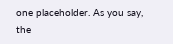one placeholder. As you say, the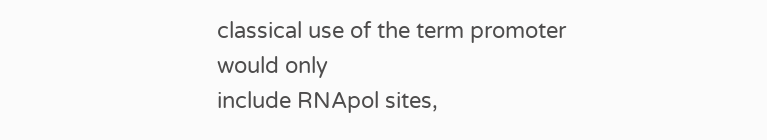classical use of the term promoter would only
include RNApol sites,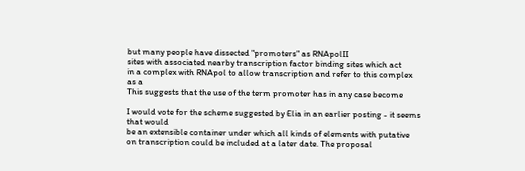but many people have dissected "promoters" as RNApolII
sites with associated nearby transcription factor binding sites which act
in a complex with RNApol to allow transcription and refer to this complex as a
This suggests that the use of the term promoter has in any case become

I would vote for the scheme suggested by Elia in an earlier posting - it seems
that would
be an extensible container under which all kinds of elements with putative
on transcription could be included at a later date. The proposal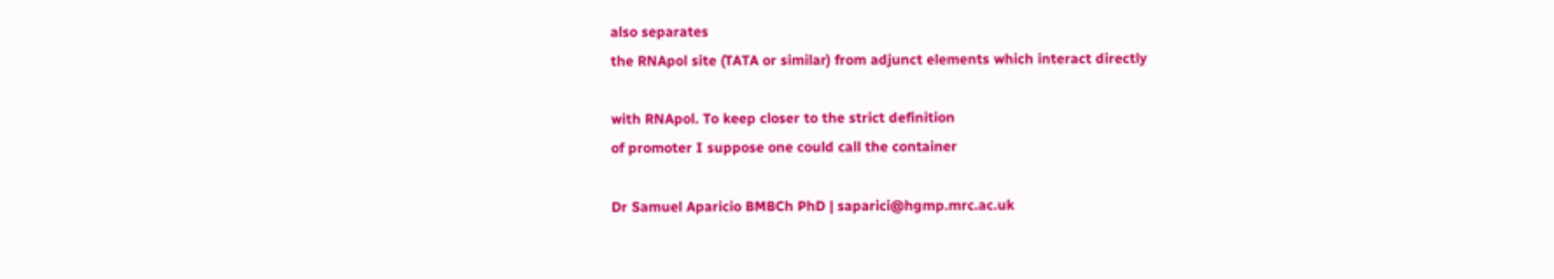also separates
the RNApol site (TATA or similar) from adjunct elements which interact directly

with RNApol. To keep closer to the strict definition
of promoter I suppose one could call the container

Dr Samuel Aparicio BMBCh PhD | saparici@hgmp.mrc.ac.uk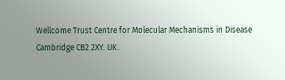Wellcome Trust Centre for Molecular Mechanisms in Disease
Cambridge CB2 2XY. UK.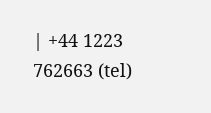| +44 1223 762663 (tel)